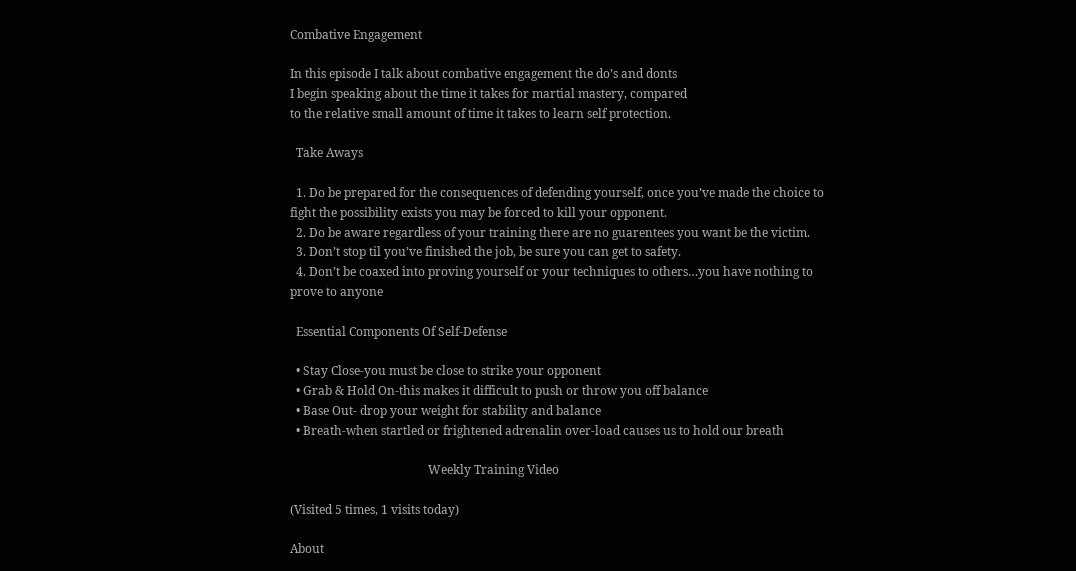Combative Engagement

In this episode I talk about combative engagement the do’s and donts
I begin speaking about the time it takes for martial mastery, compared
to the relative small amount of time it takes to learn self protection.

  Take Aways

  1. Do be prepared for the consequences of defending yourself, once you’ve made the choice to fight the possibility exists you may be forced to kill your opponent.
  2. Do be aware regardless of your training there are no guarentees you want be the victim.
  3. Don’t stop til you’ve finished the job, be sure you can get to safety.
  4. Don’t be coaxed into proving yourself or your techniques to others…you have nothing to prove to anyone

  Essential Components Of Self-Defense

  • Stay Close-you must be close to strike your opponent
  • Grab & Hold On-this makes it difficult to push or throw you off balance
  • Base Out- drop your weight for stability and balance
  • Breath-when startled or frightened adrenalin over-load causes us to hold our breath

                                              Weekly Training Video

(Visited 5 times, 1 visits today)

About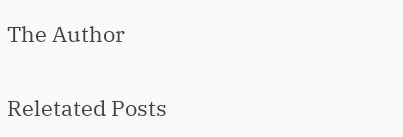The Author

Reletated Posts